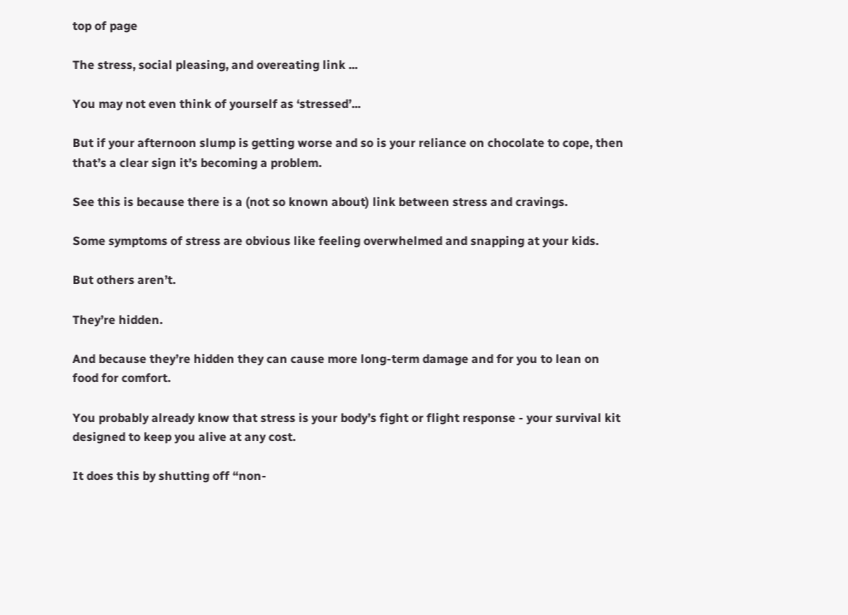top of page

The stress, social pleasing, and overeating link ...

You may not even think of yourself as ‘stressed’...

But if your afternoon slump is getting worse and so is your reliance on chocolate to cope, then that’s a clear sign it’s becoming a problem.

See this is because there is a (not so known about) link between stress and cravings.

Some symptoms of stress are obvious like feeling overwhelmed and snapping at your kids.

But others aren’t.

They’re hidden.

And because they’re hidden they can cause more long-term damage and for you to lean on food for comfort.

You probably already know that stress is your body’s fight or flight response - your survival kit designed to keep you alive at any cost.

It does this by shutting off “non-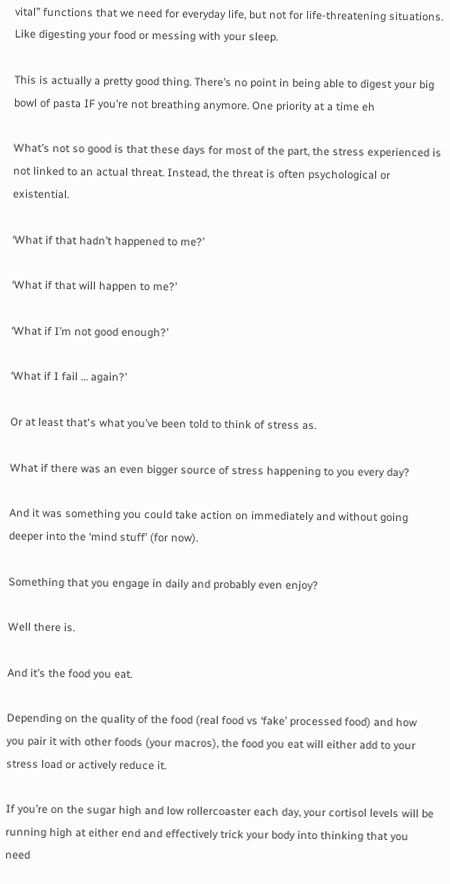vital” functions that we need for everyday life, but not for life-threatening situations. Like digesting your food or messing with your sleep.

This is actually a pretty good thing. There’s no point in being able to digest your big bowl of pasta IF you’re not breathing anymore. One priority at a time eh

What’s not so good is that these days for most of the part, the stress experienced is not linked to an actual threat. Instead, the threat is often psychological or existential.

‘What if that hadn’t happened to me?’

‘What if that will happen to me?’

‘What if I’m not good enough?’

‘What if I fail … again?’

Or at least that's what you’ve been told to think of stress as.

What if there was an even bigger source of stress happening to you every day?

And it was something you could take action on immediately and without going deeper into the ‘mind stuff’ (for now).

Something that you engage in daily and probably even enjoy?

Well there is.

And it’s the food you eat.

Depending on the quality of the food (real food vs ‘fake’ processed food) and how you pair it with other foods (your macros), the food you eat will either add to your stress load or actively reduce it.

If you’re on the sugar high and low rollercoaster each day, your cortisol levels will be running high at either end and effectively trick your body into thinking that you need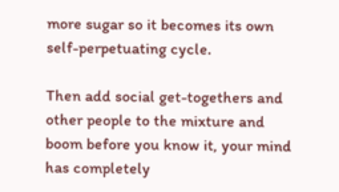more sugar so it becomes its own self-perpetuating cycle.

Then add social get-togethers and other people to the mixture and boom before you know it, your mind has completely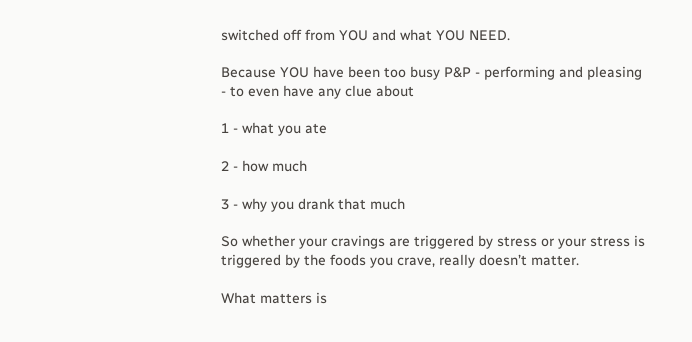switched off from YOU and what YOU NEED.

Because YOU have been too busy P&P - performing and pleasing - to even have any clue about

1 - what you ate

2 - how much

3 - why you drank that much

So whether your cravings are triggered by stress or your stress is triggered by the foods you crave, really doesn’t matter.

What matters is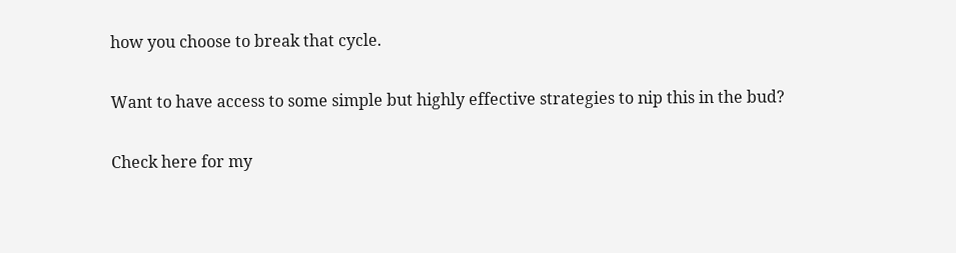how you choose to break that cycle.

Want to have access to some simple but highly effective strategies to nip this in the bud?

Check here for my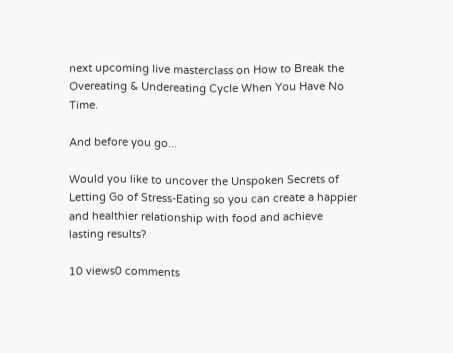next upcoming live masterclass on How to Break the Overeating & Undereating Cycle When You Have No Time.

And before you go...

Would you like to uncover the Unspoken Secrets of Letting Go of Stress-Eating so you can create a happier and healthier relationship with food and achieve lasting results?

10 views0 comments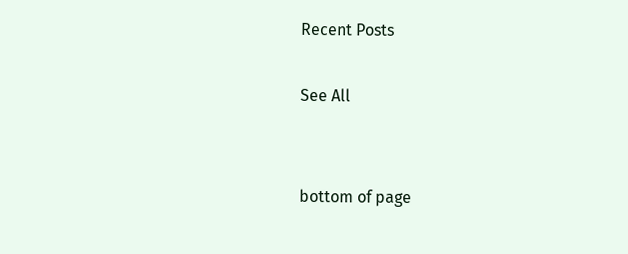Recent Posts

See All


bottom of page